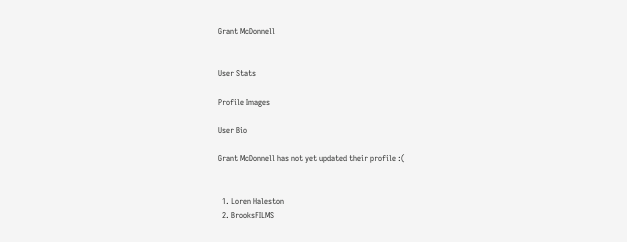Grant McDonnell


User Stats

Profile Images

User Bio

Grant McDonnell has not yet updated their profile :(


  1. Loren Haleston
  2. BrooksFILMS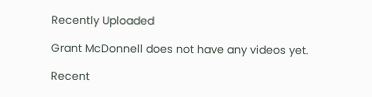Recently Uploaded

Grant McDonnell does not have any videos yet.

Recent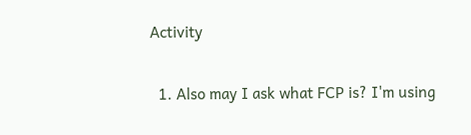Activity

  1. Also may I ask what FCP is? I'm using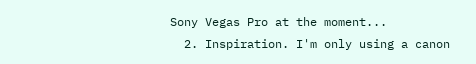Sony Vegas Pro at the moment...
  2. Inspiration. I'm only using a canon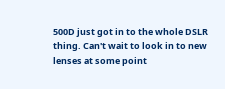500D just got in to the whole DSLR thing. Can't wait to look in to new lenses at some point